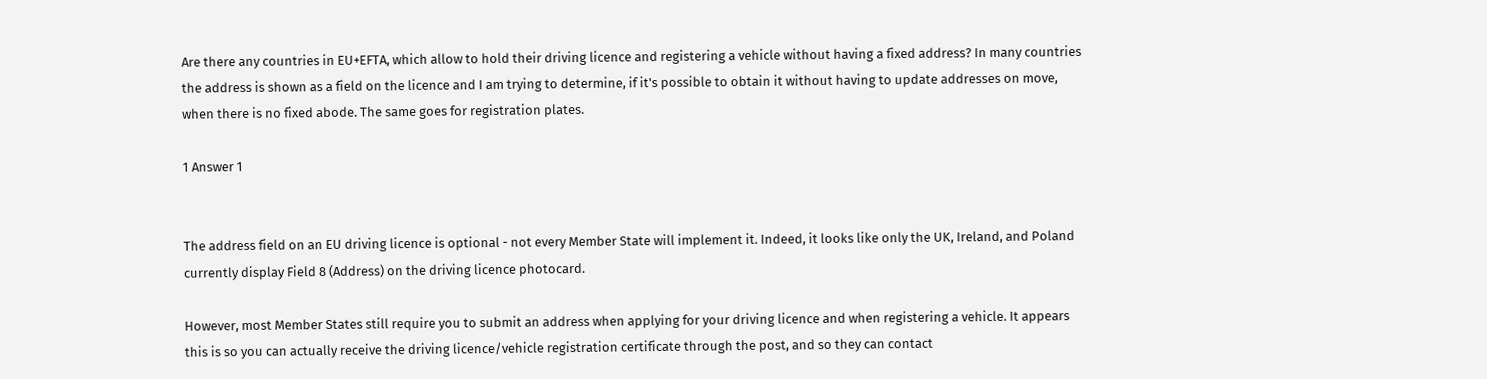Are there any countries in EU+EFTA, which allow to hold their driving licence and registering a vehicle without having a fixed address? In many countries the address is shown as a field on the licence and I am trying to determine, if it's possible to obtain it without having to update addresses on move, when there is no fixed abode. The same goes for registration plates.

1 Answer 1


The address field on an EU driving licence is optional - not every Member State will implement it. Indeed, it looks like only the UK, Ireland, and Poland currently display Field 8 (Address) on the driving licence photocard.

However, most Member States still require you to submit an address when applying for your driving licence and when registering a vehicle. It appears this is so you can actually receive the driving licence/vehicle registration certificate through the post, and so they can contact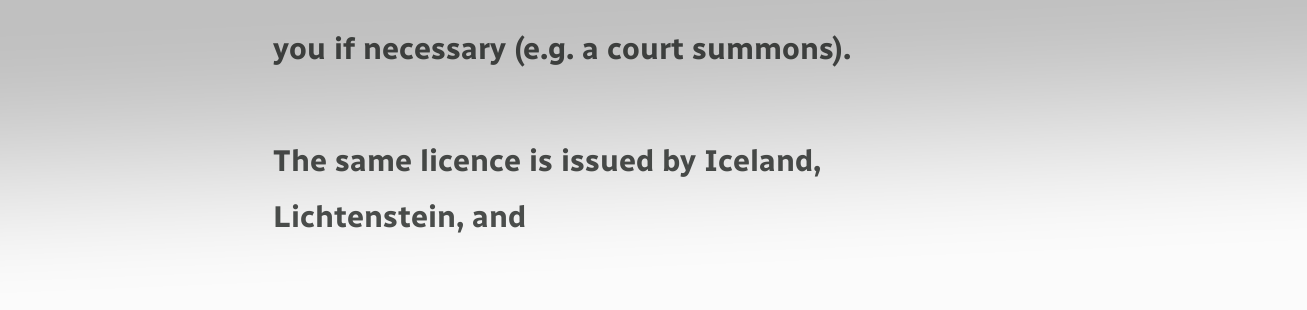you if necessary (e.g. a court summons).

The same licence is issued by Iceland, Lichtenstein, and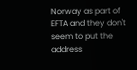Norway as part of EFTA and they don't seem to put the address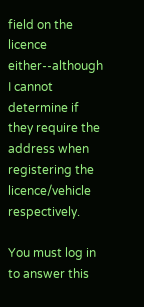field on the licence either--although I cannot determine if they require the address when registering the licence/vehicle respectively.

You must log in to answer this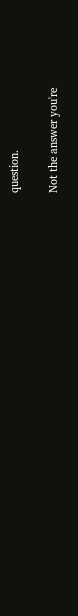question.

Not the answer you're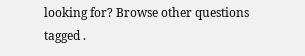looking for? Browse other questions tagged .